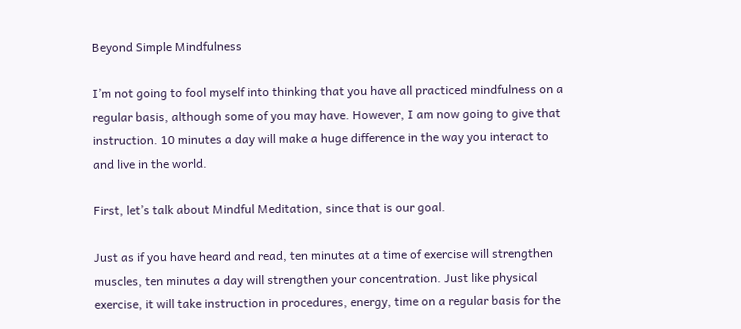Beyond Simple Mindfulness

I’m not going to fool myself into thinking that you have all practiced mindfulness on a regular basis, although some of you may have. However, I am now going to give that instruction. 10 minutes a day will make a huge difference in the way you interact to and live in the world.

First, let’s talk about Mindful Meditation, since that is our goal.

Just as if you have heard and read, ten minutes at a time of exercise will strengthen muscles, ten minutes a day will strengthen your concentration. Just like physical exercise, it will take instruction in procedures, energy, time on a regular basis for the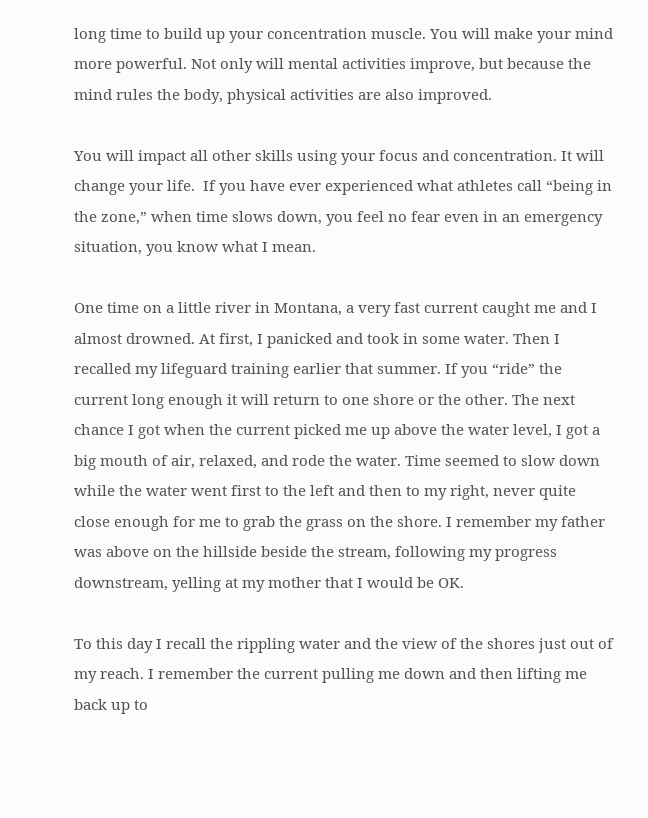long time to build up your concentration muscle. You will make your mind more powerful. Not only will mental activities improve, but because the mind rules the body, physical activities are also improved.

You will impact all other skills using your focus and concentration. It will change your life.  If you have ever experienced what athletes call “being in the zone,” when time slows down, you feel no fear even in an emergency situation, you know what I mean.

One time on a little river in Montana, a very fast current caught me and I almost drowned. At first, I panicked and took in some water. Then I recalled my lifeguard training earlier that summer. If you “ride” the current long enough it will return to one shore or the other. The next chance I got when the current picked me up above the water level, I got a big mouth of air, relaxed, and rode the water. Time seemed to slow down while the water went first to the left and then to my right, never quite close enough for me to grab the grass on the shore. I remember my father was above on the hillside beside the stream, following my progress downstream, yelling at my mother that I would be OK.

To this day I recall the rippling water and the view of the shores just out of my reach. I remember the current pulling me down and then lifting me back up to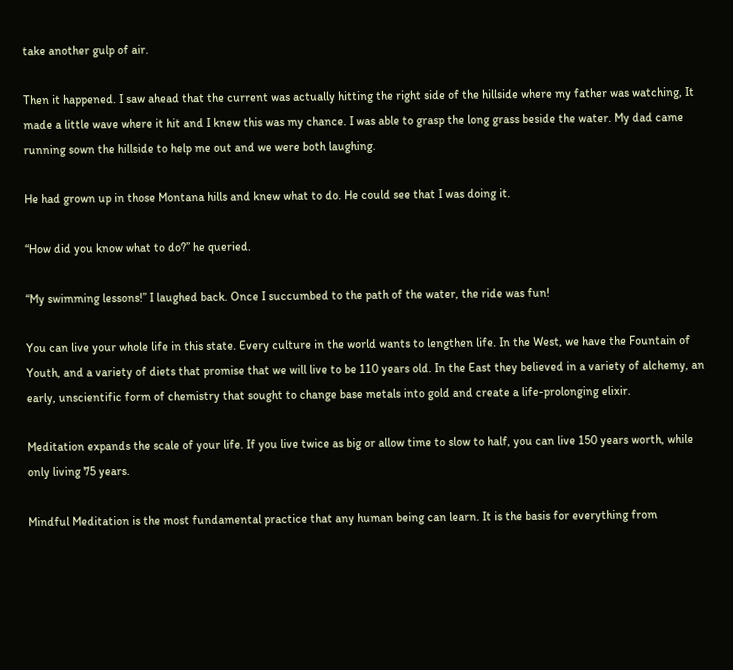take another gulp of air.

Then it happened. I saw ahead that the current was actually hitting the right side of the hillside where my father was watching, It made a little wave where it hit and I knew this was my chance. I was able to grasp the long grass beside the water. My dad came running sown the hillside to help me out and we were both laughing.

He had grown up in those Montana hills and knew what to do. He could see that I was doing it.

“How did you know what to do?” he queried.

“My swimming lessons!” I laughed back. Once I succumbed to the path of the water, the ride was fun!

You can live your whole life in this state. Every culture in the world wants to lengthen life. In the West, we have the Fountain of Youth, and a variety of diets that promise that we will live to be 110 years old. In the East they believed in a variety of alchemy, an early, unscientific form of chemistry that sought to change base metals into gold and create a life-prolonging elixir.

Meditation expands the scale of your life. If you live twice as big or allow time to slow to half, you can live 150 years worth, while only living 75 years.

Mindful Meditation is the most fundamental practice that any human being can learn. It is the basis for everything from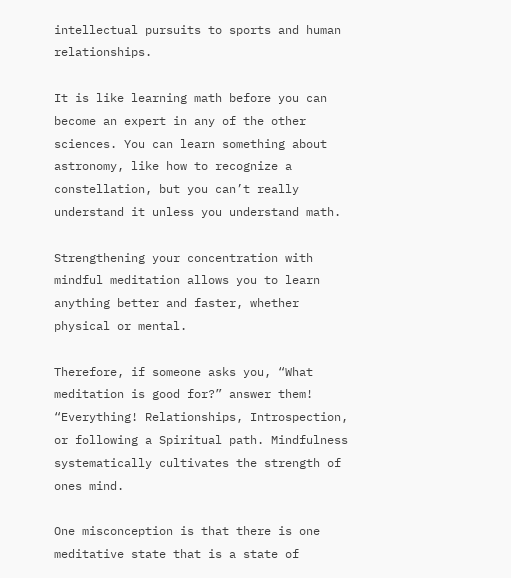intellectual pursuits to sports and human relationships.

It is like learning math before you can become an expert in any of the other sciences. You can learn something about astronomy, like how to recognize a constellation, but you can’t really understand it unless you understand math.

Strengthening your concentration with mindful meditation allows you to learn anything better and faster, whether physical or mental.

Therefore, if someone asks you, “What meditation is good for?” answer them! “Everything! Relationships, Introspection, or following a Spiritual path. Mindfulness systematically cultivates the strength of ones mind.

One misconception is that there is one meditative state that is a state of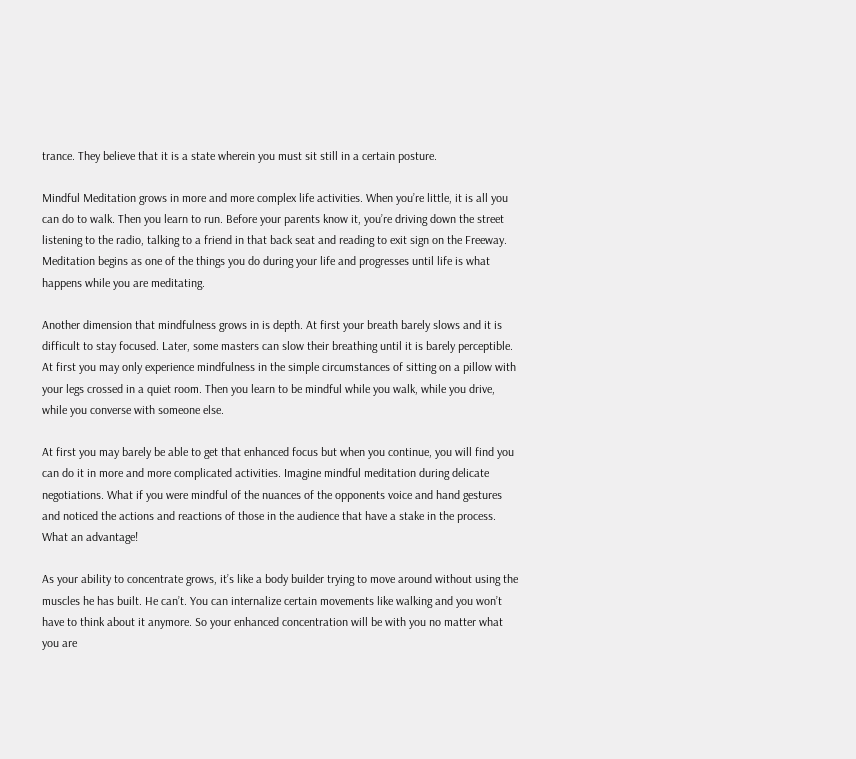trance. They believe that it is a state wherein you must sit still in a certain posture.

Mindful Meditation grows in more and more complex life activities. When you’re little, it is all you can do to walk. Then you learn to run. Before your parents know it, you’re driving down the street listening to the radio, talking to a friend in that back seat and reading to exit sign on the Freeway. Meditation begins as one of the things you do during your life and progresses until life is what happens while you are meditating.

Another dimension that mindfulness grows in is depth. At first your breath barely slows and it is difficult to stay focused. Later, some masters can slow their breathing until it is barely perceptible. At first you may only experience mindfulness in the simple circumstances of sitting on a pillow with your legs crossed in a quiet room. Then you learn to be mindful while you walk, while you drive, while you converse with someone else.

At first you may barely be able to get that enhanced focus but when you continue, you will find you can do it in more and more complicated activities. Imagine mindful meditation during delicate negotiations. What if you were mindful of the nuances of the opponents voice and hand gestures and noticed the actions and reactions of those in the audience that have a stake in the process. What an advantage!

As your ability to concentrate grows, it’s like a body builder trying to move around without using the muscles he has built. He can’t. You can internalize certain movements like walking and you won’t have to think about it anymore. So your enhanced concentration will be with you no matter what you are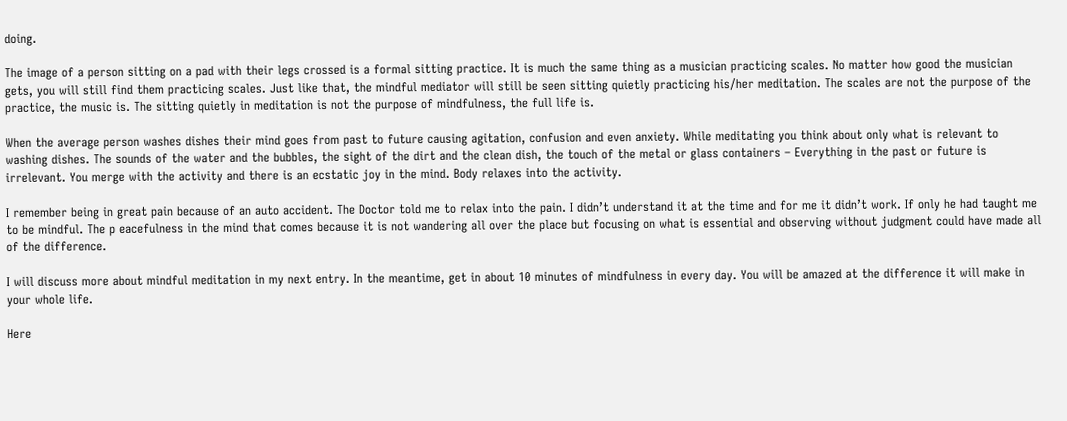doing.

The image of a person sitting on a pad with their legs crossed is a formal sitting practice. It is much the same thing as a musician practicing scales. No matter how good the musician gets, you will still find them practicing scales. Just like that, the mindful mediator will still be seen sitting quietly practicing his/her meditation. The scales are not the purpose of the practice, the music is. The sitting quietly in meditation is not the purpose of mindfulness, the full life is.

When the average person washes dishes their mind goes from past to future causing agitation, confusion and even anxiety. While meditating you think about only what is relevant to washing dishes. The sounds of the water and the bubbles, the sight of the dirt and the clean dish, the touch of the metal or glass containers – Everything in the past or future is irrelevant. You merge with the activity and there is an ecstatic joy in the mind. Body relaxes into the activity.

I remember being in great pain because of an auto accident. The Doctor told me to relax into the pain. I didn’t understand it at the time and for me it didn’t work. If only he had taught me to be mindful. The p eacefulness in the mind that comes because it is not wandering all over the place but focusing on what is essential and observing without judgment could have made all of the difference.

I will discuss more about mindful meditation in my next entry. In the meantime, get in about 10 minutes of mindfulness in every day. You will be amazed at the difference it will make in your whole life.

Here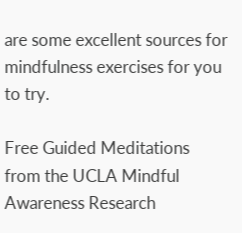are some excellent sources for mindfulness exercises for you to try.

Free Guided Meditations from the UCLA Mindful Awareness Research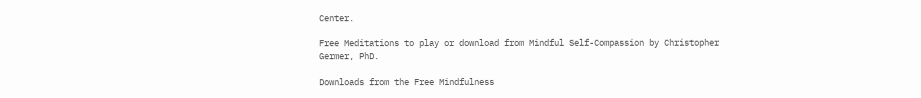Center.

Free Meditations to play or download from Mindful Self-Compassion by Christopher Germer, PhD.

Downloads from the Free Mindfulness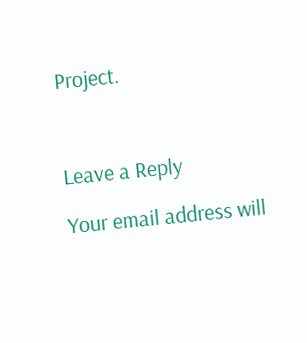Project.



Leave a Reply

Your email address will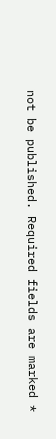not be published. Required fields are marked *